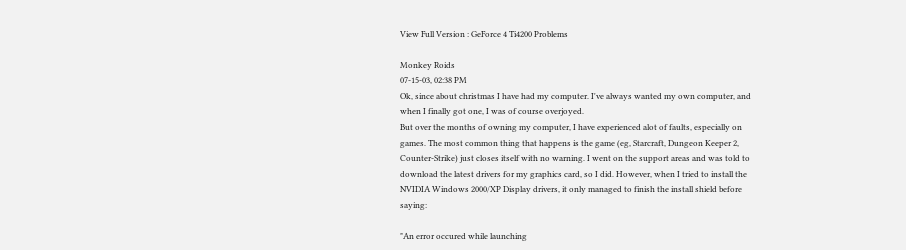View Full Version : GeForce 4 Ti4200 Problems

Monkey Roids
07-15-03, 02:38 PM
Ok, since about christmas I have had my computer. I've always wanted my own computer, and when I finally got one, I was of course overjoyed.
But over the months of owning my computer, I have experienced alot of faults, especially on games. The most common thing that happens is the game (eg, Starcraft, Dungeon Keeper 2, Counter-Strike) just closes itself with no warning. I went on the support areas and was told to download the latest drivers for my graphics card, so I did. However, when I tried to install the NVIDIA Windows 2000/XP Display drivers, it only managed to finish the install shield before saying:

"An error occured while launching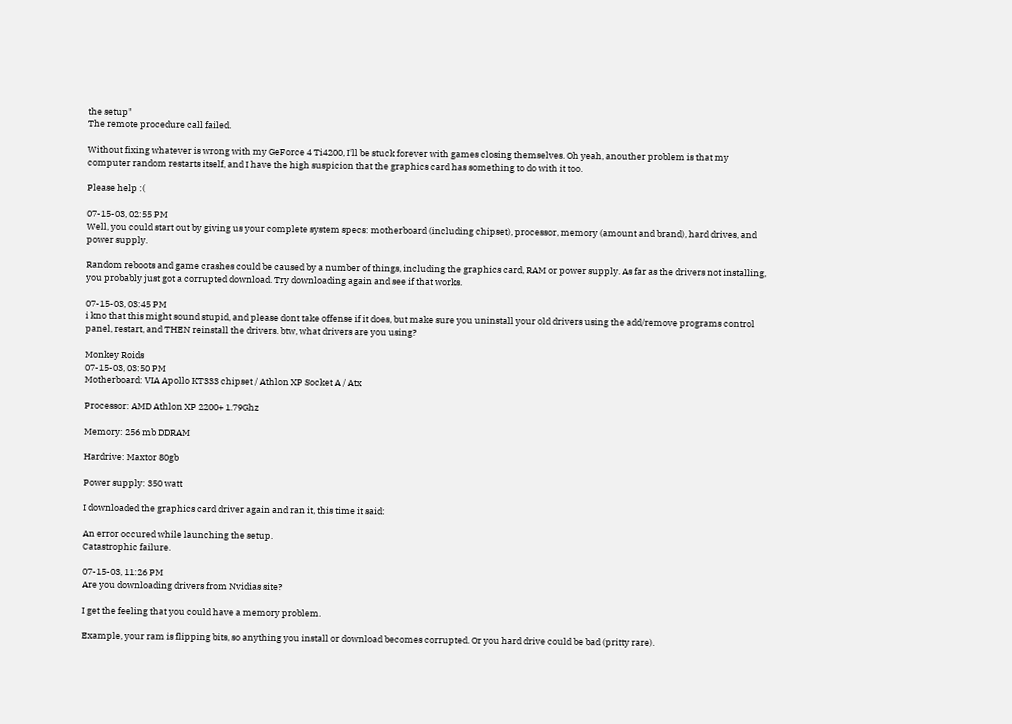the setup"
The remote procedure call failed.

Without fixing whatever is wrong with my GeForce 4 Ti4200, I'll be stuck forever with games closing themselves. Oh yeah, anouther problem is that my computer random restarts itself, and I have the high suspicion that the graphics card has something to do with it too.

Please help :(

07-15-03, 02:55 PM
Well, you could start out by giving us your complete system specs: motherboard (including chipset), processor, memory (amount and brand), hard drives, and power supply.

Random reboots and game crashes could be caused by a number of things, including the graphics card, RAM or power supply. As far as the drivers not installing, you probably just got a corrupted download. Try downloading again and see if that works.

07-15-03, 03:45 PM
i kno that this might sound stupid, and please dont take offense if it does, but make sure you uninstall your old drivers using the add/remove programs control panel, restart, and THEN reinstall the drivers. btw, what drivers are you using?

Monkey Roids
07-15-03, 03:50 PM
Motherboard: VIA Apollo KT333 chipset / Athlon XP Socket A / Atx

Processor: AMD Athlon XP 2200+ 1.79Ghz

Memory: 256 mb DDRAM

Hardrive: Maxtor 80gb

Power supply: 350 watt

I downloaded the graphics card driver again and ran it, this time it said:

An error occured while launching the setup.
Catastrophic failure.

07-15-03, 11:26 PM
Are you downloading drivers from Nvidias site?

I get the feeling that you could have a memory problem.

Example, your ram is flipping bits, so anything you install or download becomes corrupted. Or you hard drive could be bad (pritty rare).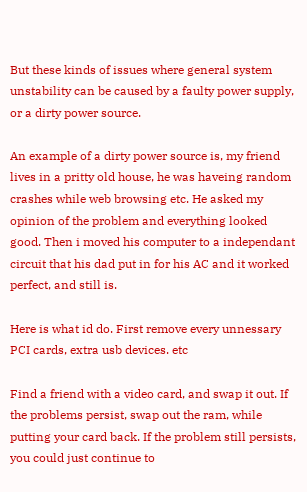But these kinds of issues where general system unstability can be caused by a faulty power supply, or a dirty power source.

An example of a dirty power source is, my friend lives in a pritty old house, he was haveing random crashes while web browsing etc. He asked my opinion of the problem and everything looked good. Then i moved his computer to a independant circuit that his dad put in for his AC and it worked perfect, and still is.

Here is what id do. First remove every unnessary PCI cards, extra usb devices. etc

Find a friend with a video card, and swap it out. If the problems persist, swap out the ram, while putting your card back. If the problem still persists, you could just continue to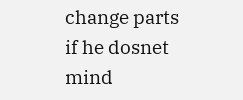change parts if he dosnet mind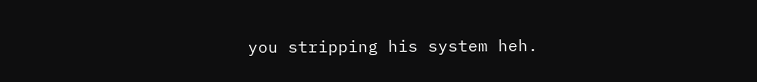you stripping his system heh.